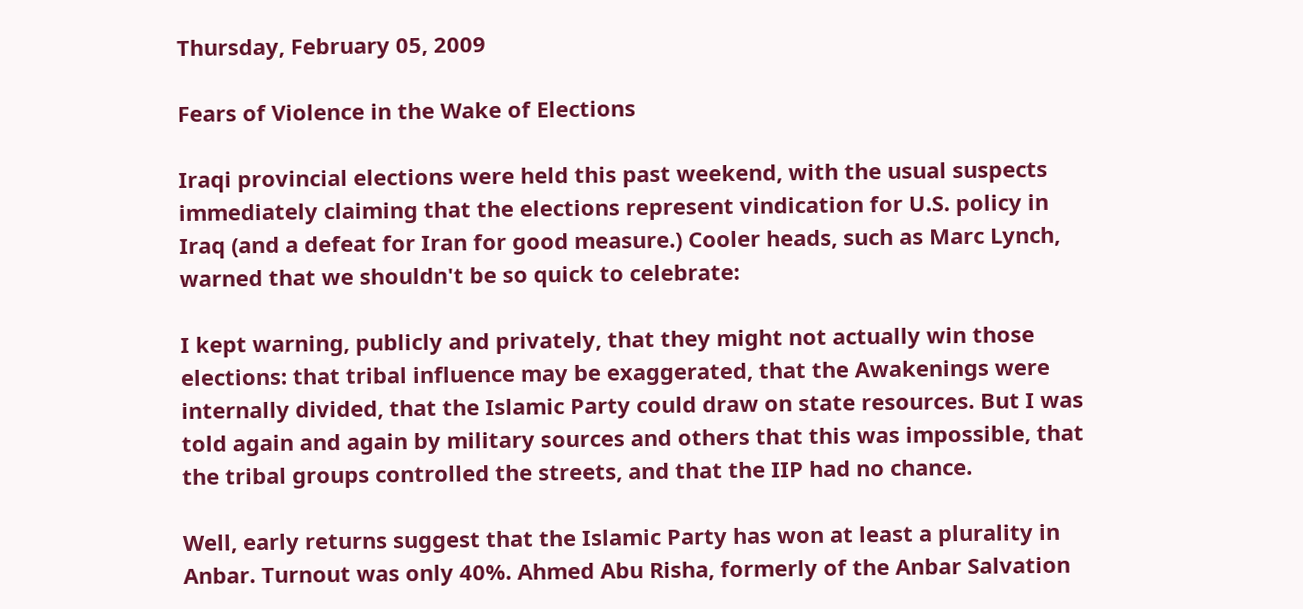Thursday, February 05, 2009

Fears of Violence in the Wake of Elections

Iraqi provincial elections were held this past weekend, with the usual suspects immediately claiming that the elections represent vindication for U.S. policy in Iraq (and a defeat for Iran for good measure.) Cooler heads, such as Marc Lynch, warned that we shouldn't be so quick to celebrate:

I kept warning, publicly and privately, that they might not actually win those elections: that tribal influence may be exaggerated, that the Awakenings were internally divided, that the Islamic Party could draw on state resources. But I was told again and again by military sources and others that this was impossible, that the tribal groups controlled the streets, and that the IIP had no chance.

Well, early returns suggest that the Islamic Party has won at least a plurality in Anbar. Turnout was only 40%. Ahmed Abu Risha, formerly of the Anbar Salvation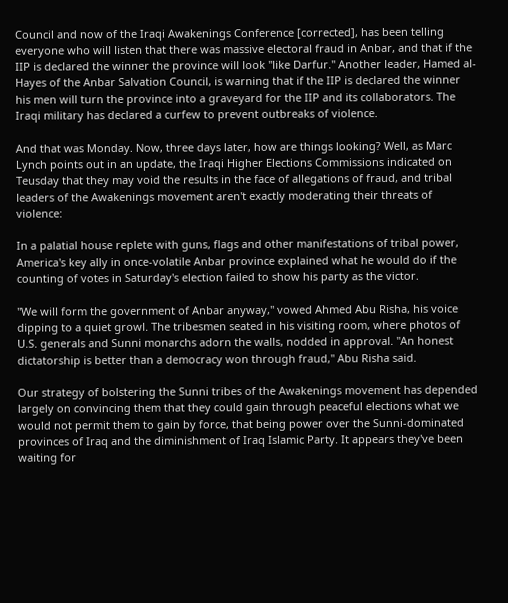Council and now of the Iraqi Awakenings Conference [corrected], has been telling everyone who will listen that there was massive electoral fraud in Anbar, and that if the IIP is declared the winner the province will look "like Darfur." Another leader, Hamed al-Hayes of the Anbar Salvation Council, is warning that if the IIP is declared the winner his men will turn the province into a graveyard for the IIP and its collaborators. The Iraqi military has declared a curfew to prevent outbreaks of violence.

And that was Monday. Now, three days later, how are things looking? Well, as Marc Lynch points out in an update, the Iraqi Higher Elections Commissions indicated on Teusday that they may void the results in the face of allegations of fraud, and tribal leaders of the Awakenings movement aren't exactly moderating their threats of violence:

In a palatial house replete with guns, flags and other manifestations of tribal power, America's key ally in once-volatile Anbar province explained what he would do if the counting of votes in Saturday's election failed to show his party as the victor.

"We will form the government of Anbar anyway," vowed Ahmed Abu Risha, his voice dipping to a quiet growl. The tribesmen seated in his visiting room, where photos of U.S. generals and Sunni monarchs adorn the walls, nodded in approval. "An honest dictatorship is better than a democracy won through fraud," Abu Risha said.

Our strategy of bolstering the Sunni tribes of the Awakenings movement has depended largely on convincing them that they could gain through peaceful elections what we would not permit them to gain by force, that being power over the Sunni-dominated provinces of Iraq and the diminishment of Iraq Islamic Party. It appears they've been waiting for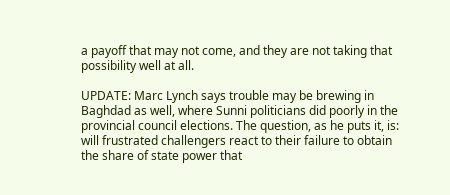a payoff that may not come, and they are not taking that possibility well at all.

UPDATE: Marc Lynch says trouble may be brewing in Baghdad as well, where Sunni politicians did poorly in the provincial council elections. The question, as he puts it, is: will frustrated challengers react to their failure to obtain the share of state power that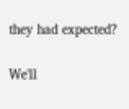they had expected?

We'll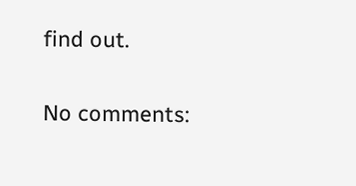find out.

No comments: